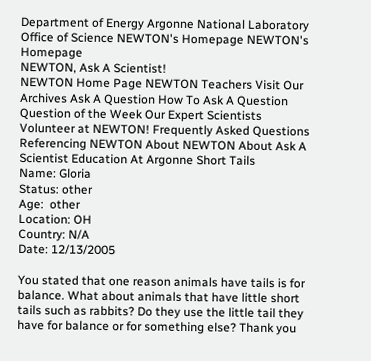Department of Energy Argonne National Laboratory Office of Science NEWTON's Homepage NEWTON's Homepage
NEWTON, Ask A Scientist!
NEWTON Home Page NEWTON Teachers Visit Our Archives Ask A Question How To Ask A Question Question of the Week Our Expert Scientists Volunteer at NEWTON! Frequently Asked Questions Referencing NEWTON About NEWTON About Ask A Scientist Education At Argonne Short Tails
Name: Gloria
Status: other
Age:  other
Location: OH
Country: N/A
Date: 12/13/2005

You stated that one reason animals have tails is for balance. What about animals that have little short tails such as rabbits? Do they use the little tail they have for balance or for something else? Thank you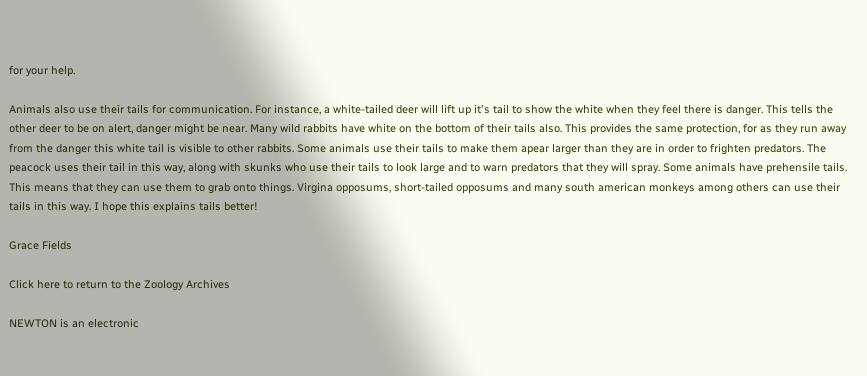for your help.

Animals also use their tails for communication. For instance, a white-tailed deer will lift up it's tail to show the white when they feel there is danger. This tells the other deer to be on alert, danger might be near. Many wild rabbits have white on the bottom of their tails also. This provides the same protection, for as they run away from the danger this white tail is visible to other rabbits. Some animals use their tails to make them apear larger than they are in order to frighten predators. The peacock uses their tail in this way, along with skunks who use their tails to look large and to warn predators that they will spray. Some animals have prehensile tails. This means that they can use them to grab onto things. Virgina opposums, short-tailed opposums and many south american monkeys among others can use their tails in this way. I hope this explains tails better!

Grace Fields

Click here to return to the Zoology Archives

NEWTON is an electronic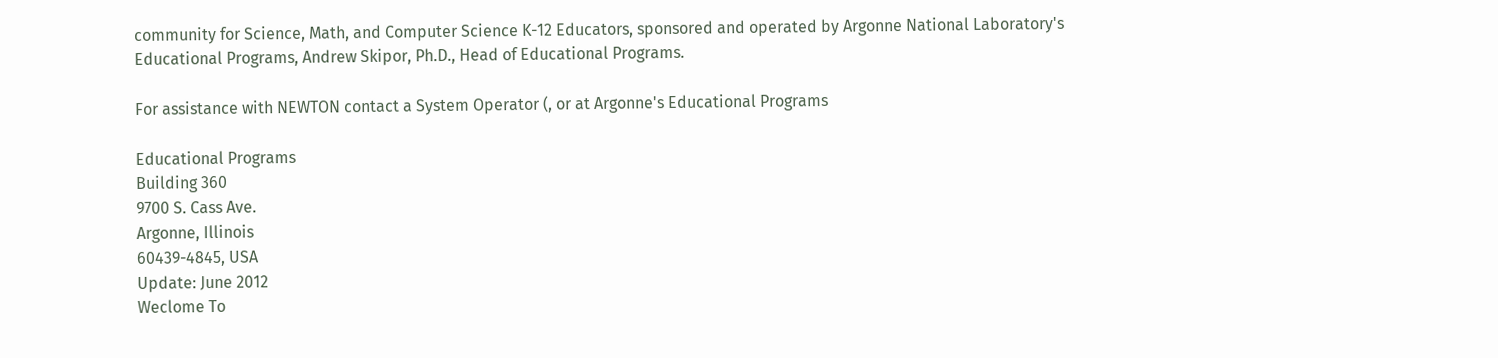community for Science, Math, and Computer Science K-12 Educators, sponsored and operated by Argonne National Laboratory's Educational Programs, Andrew Skipor, Ph.D., Head of Educational Programs.

For assistance with NEWTON contact a System Operator (, or at Argonne's Educational Programs

Educational Programs
Building 360
9700 S. Cass Ave.
Argonne, Illinois
60439-4845, USA
Update: June 2012
Weclome To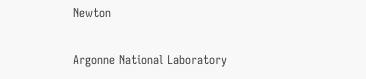Newton

Argonne National Laboratory